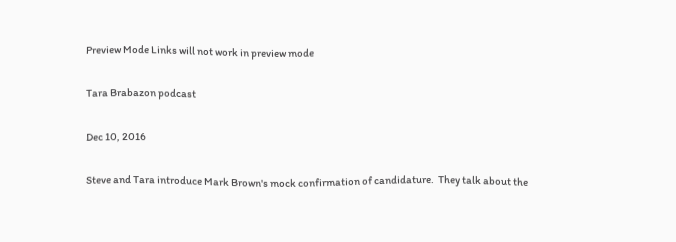Preview Mode Links will not work in preview mode

Tara Brabazon podcast

Dec 10, 2016

Steve and Tara introduce Mark Brown's mock confirmation of candidature.  They talk about the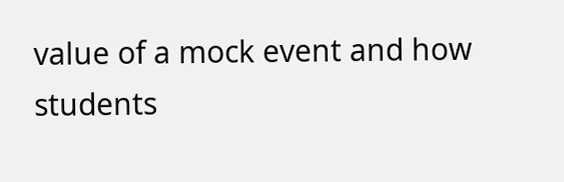value of a mock event and how students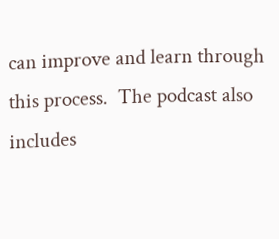can improve and learn through this process.  The podcast also includes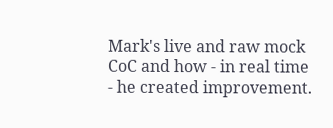Mark's live and raw mock CoC and how - in real time - he created improvement.